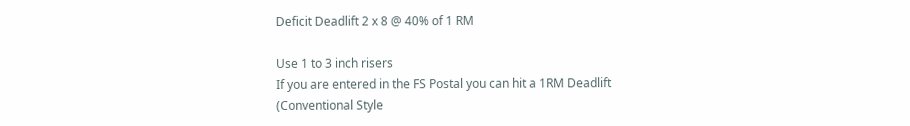Deficit Deadlift 2 x 8 @ 40% of 1 RM

Use 1 to 3 inch risers
If you are entered in the FS Postal you can hit a 1RM Deadlift (Conventional Style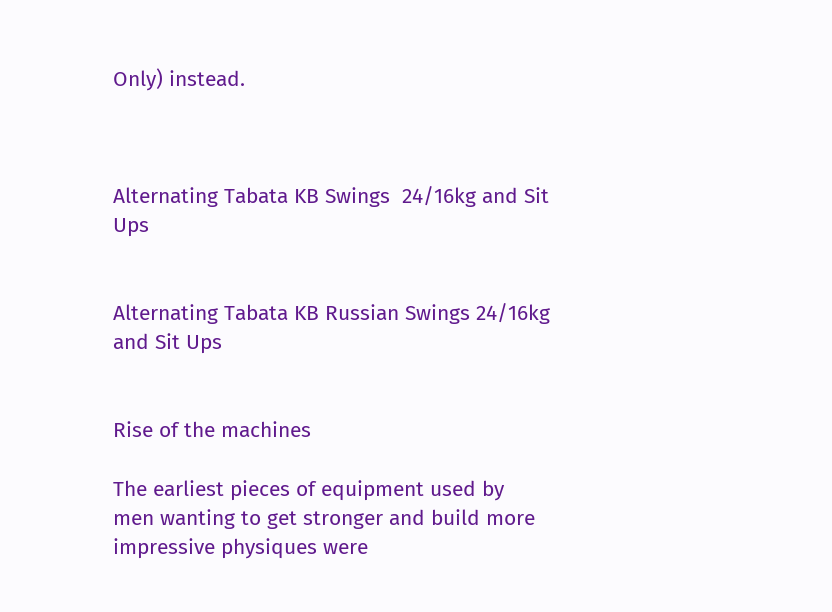Only) instead.



Alternating Tabata KB Swings  24/16kg and Sit Ups


Alternating Tabata KB Russian Swings 24/16kg and Sit Ups


Rise of the machines

The earliest pieces of equipment used by men wanting to get stronger and build more impressive physiques were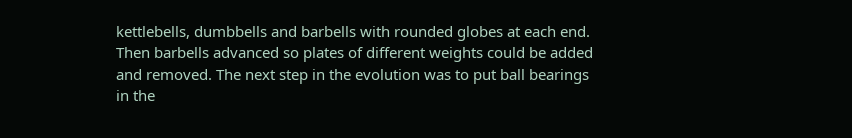kettlebells, dumbbells and barbells with rounded globes at each end. Then barbells advanced so plates of different weights could be added and removed. The next step in the evolution was to put ball bearings in the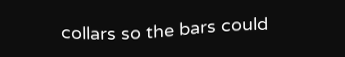collars so the bars could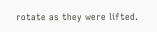rotate as they were lifted.